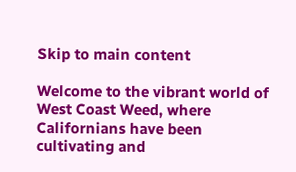Skip to main content

Welcome to the vibrant world of West Coast Weed, where Californians have been cultivating and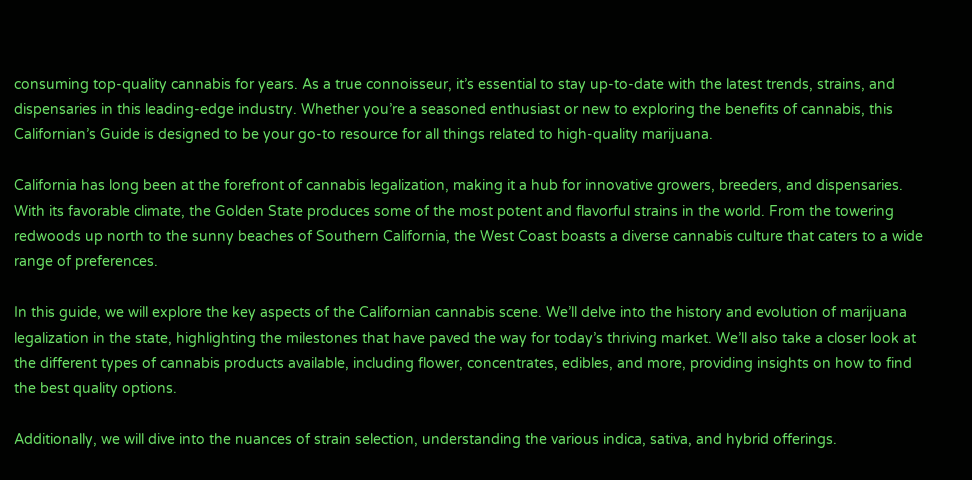consuming top-quality cannabis for years. As a true connoisseur, it’s essential to stay up-to-date with the latest trends, strains, and dispensaries in this leading-edge industry. Whether you’re a seasoned enthusiast or new to exploring the benefits of cannabis, this Californian’s Guide is designed to be your go-to resource for all things related to high-quality marijuana.

California has long been at the forefront of cannabis legalization, making it a hub for innovative growers, breeders, and dispensaries. With its favorable climate, the Golden State produces some of the most potent and flavorful strains in the world. From the towering redwoods up north to the sunny beaches of Southern California, the West Coast boasts a diverse cannabis culture that caters to a wide range of preferences.

In this guide, we will explore the key aspects of the Californian cannabis scene. We’ll delve into the history and evolution of marijuana legalization in the state, highlighting the milestones that have paved the way for today’s thriving market. We’ll also take a closer look at the different types of cannabis products available, including flower, concentrates, edibles, and more, providing insights on how to find the best quality options.

Additionally, we will dive into the nuances of strain selection, understanding the various indica, sativa, and hybrid offerings.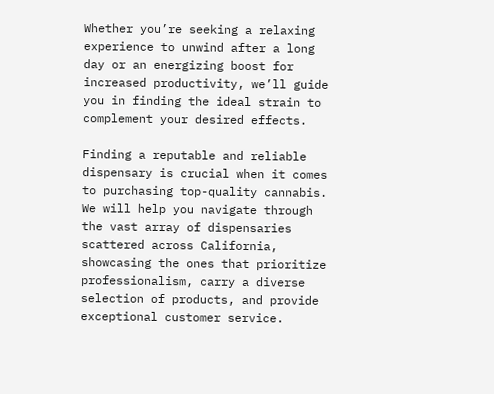Whether you’re seeking a relaxing experience to unwind after a long day or an energizing boost for increased productivity, we’ll guide you in finding the ideal strain to complement your desired effects.

Finding a reputable and reliable dispensary is crucial when it comes to purchasing top-quality cannabis. We will help you navigate through the vast array of dispensaries scattered across California, showcasing the ones that prioritize professionalism, carry a diverse selection of products, and provide exceptional customer service.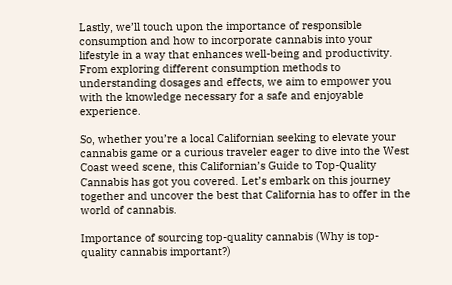Lastly, we’ll touch upon the importance of responsible consumption and how to incorporate cannabis into your lifestyle in a way that enhances well-being and productivity. From exploring different consumption methods to understanding dosages and effects, we aim to empower you with the knowledge necessary for a safe and enjoyable experience.

So, whether you’re a local Californian seeking to elevate your cannabis game or a curious traveler eager to dive into the West Coast weed scene, this Californian’s Guide to Top-Quality Cannabis has got you covered. Let’s embark on this journey together and uncover the best that California has to offer in the world of cannabis.

Importance of sourcing top-quality cannabis (Why is top-quality cannabis important?)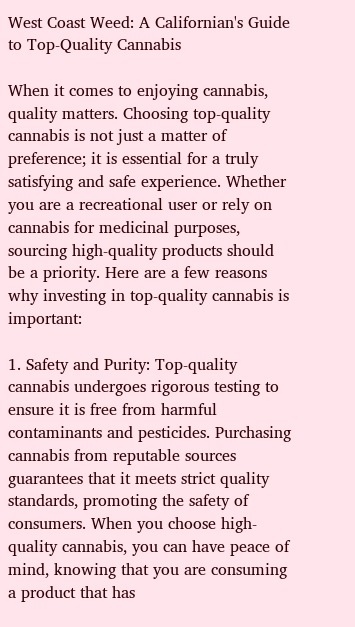West Coast Weed: A Californian's Guide to Top-Quality Cannabis

When it comes to enjoying cannabis, quality matters. Choosing top-quality cannabis is not just a matter of preference; it is essential for a truly satisfying and safe experience. Whether you are a recreational user or rely on cannabis for medicinal purposes, sourcing high-quality products should be a priority. Here are a few reasons why investing in top-quality cannabis is important:

1. Safety and Purity: Top-quality cannabis undergoes rigorous testing to ensure it is free from harmful contaminants and pesticides. Purchasing cannabis from reputable sources guarantees that it meets strict quality standards, promoting the safety of consumers. When you choose high-quality cannabis, you can have peace of mind, knowing that you are consuming a product that has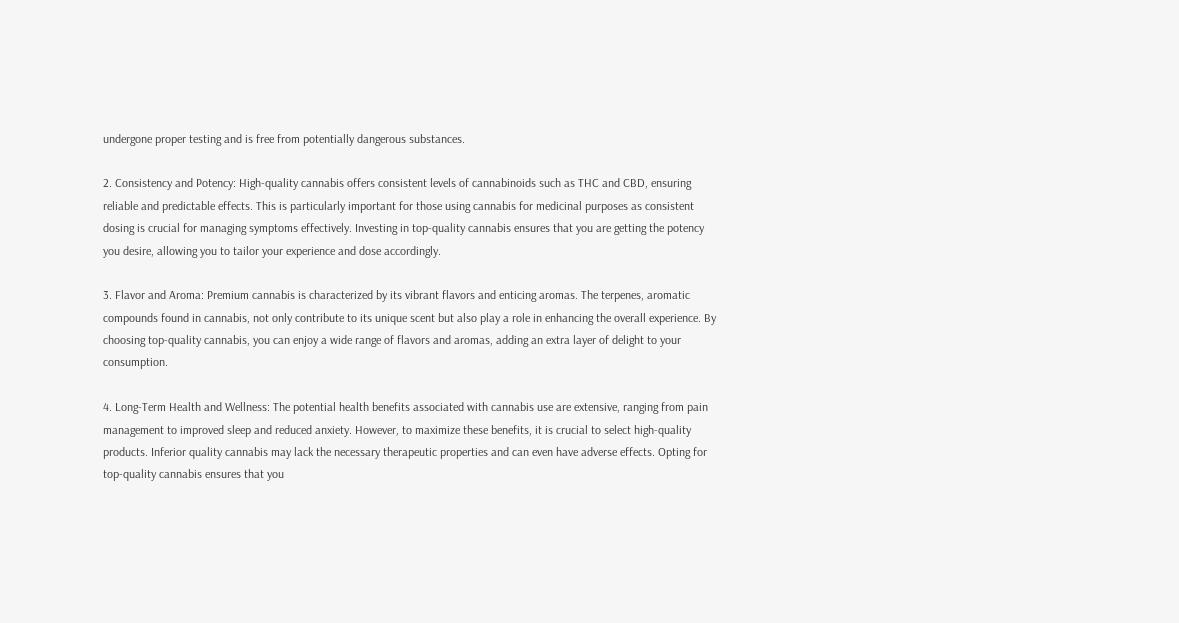undergone proper testing and is free from potentially dangerous substances.

2. Consistency and Potency: High-quality cannabis offers consistent levels of cannabinoids such as THC and CBD, ensuring reliable and predictable effects. This is particularly important for those using cannabis for medicinal purposes as consistent dosing is crucial for managing symptoms effectively. Investing in top-quality cannabis ensures that you are getting the potency you desire, allowing you to tailor your experience and dose accordingly.

3. Flavor and Aroma: Premium cannabis is characterized by its vibrant flavors and enticing aromas. The terpenes, aromatic compounds found in cannabis, not only contribute to its unique scent but also play a role in enhancing the overall experience. By choosing top-quality cannabis, you can enjoy a wide range of flavors and aromas, adding an extra layer of delight to your consumption.

4. Long-Term Health and Wellness: The potential health benefits associated with cannabis use are extensive, ranging from pain management to improved sleep and reduced anxiety. However, to maximize these benefits, it is crucial to select high-quality products. Inferior quality cannabis may lack the necessary therapeutic properties and can even have adverse effects. Opting for top-quality cannabis ensures that you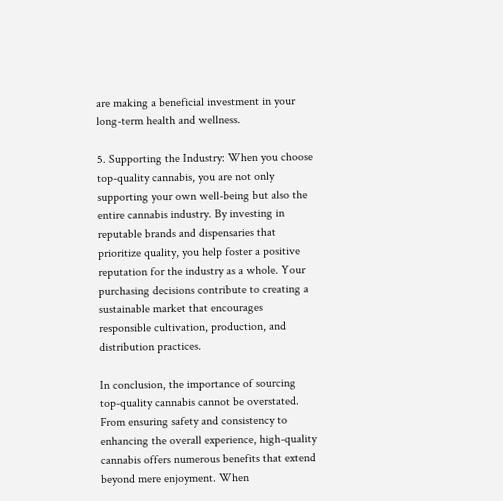are making a beneficial investment in your long-term health and wellness.

5. Supporting the Industry: When you choose top-quality cannabis, you are not only supporting your own well-being but also the entire cannabis industry. By investing in reputable brands and dispensaries that prioritize quality, you help foster a positive reputation for the industry as a whole. Your purchasing decisions contribute to creating a sustainable market that encourages responsible cultivation, production, and distribution practices.

In conclusion, the importance of sourcing top-quality cannabis cannot be overstated. From ensuring safety and consistency to enhancing the overall experience, high-quality cannabis offers numerous benefits that extend beyond mere enjoyment. When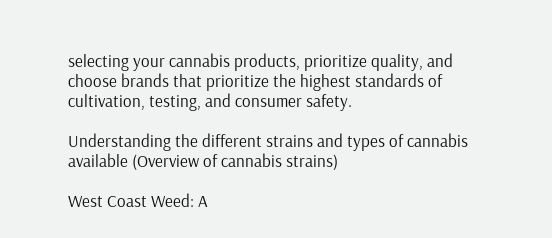selecting your cannabis products, prioritize quality, and choose brands that prioritize the highest standards of cultivation, testing, and consumer safety.

Understanding the different strains and types of cannabis available (Overview of cannabis strains)

West Coast Weed: A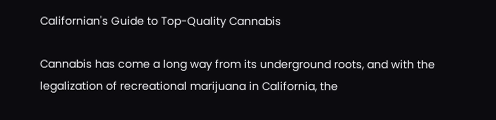Californian's Guide to Top-Quality Cannabis

Cannabis has come a long way from its underground roots, and with the legalization of recreational marijuana in California, the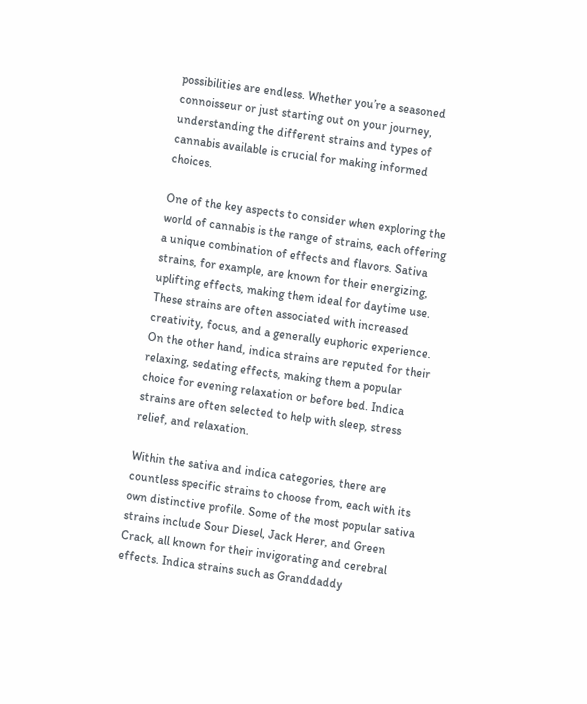possibilities are endless. Whether you’re a seasoned connoisseur or just starting out on your journey, understanding the different strains and types of cannabis available is crucial for making informed choices.

One of the key aspects to consider when exploring the world of cannabis is the range of strains, each offering a unique combination of effects and flavors. Sativa strains, for example, are known for their energizing, uplifting effects, making them ideal for daytime use. These strains are often associated with increased creativity, focus, and a generally euphoric experience. On the other hand, indica strains are reputed for their relaxing, sedating effects, making them a popular choice for evening relaxation or before bed. Indica strains are often selected to help with sleep, stress relief, and relaxation.

Within the sativa and indica categories, there are countless specific strains to choose from, each with its own distinctive profile. Some of the most popular sativa strains include Sour Diesel, Jack Herer, and Green Crack, all known for their invigorating and cerebral effects. Indica strains such as Granddaddy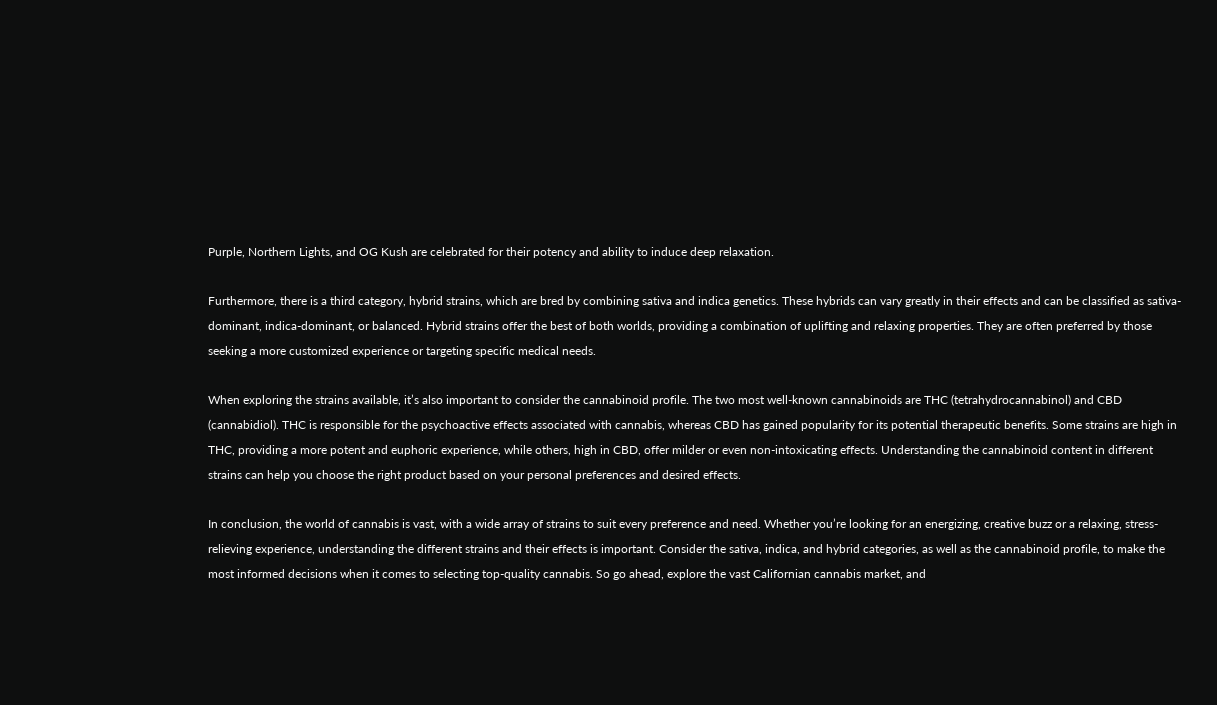Purple, Northern Lights, and OG Kush are celebrated for their potency and ability to induce deep relaxation.

Furthermore, there is a third category, hybrid strains, which are bred by combining sativa and indica genetics. These hybrids can vary greatly in their effects and can be classified as sativa-dominant, indica-dominant, or balanced. Hybrid strains offer the best of both worlds, providing a combination of uplifting and relaxing properties. They are often preferred by those seeking a more customized experience or targeting specific medical needs.

When exploring the strains available, it’s also important to consider the cannabinoid profile. The two most well-known cannabinoids are THC (tetrahydrocannabinol) and CBD (cannabidiol). THC is responsible for the psychoactive effects associated with cannabis, whereas CBD has gained popularity for its potential therapeutic benefits. Some strains are high in THC, providing a more potent and euphoric experience, while others, high in CBD, offer milder or even non-intoxicating effects. Understanding the cannabinoid content in different strains can help you choose the right product based on your personal preferences and desired effects.

In conclusion, the world of cannabis is vast, with a wide array of strains to suit every preference and need. Whether you’re looking for an energizing, creative buzz or a relaxing, stress-relieving experience, understanding the different strains and their effects is important. Consider the sativa, indica, and hybrid categories, as well as the cannabinoid profile, to make the most informed decisions when it comes to selecting top-quality cannabis. So go ahead, explore the vast Californian cannabis market, and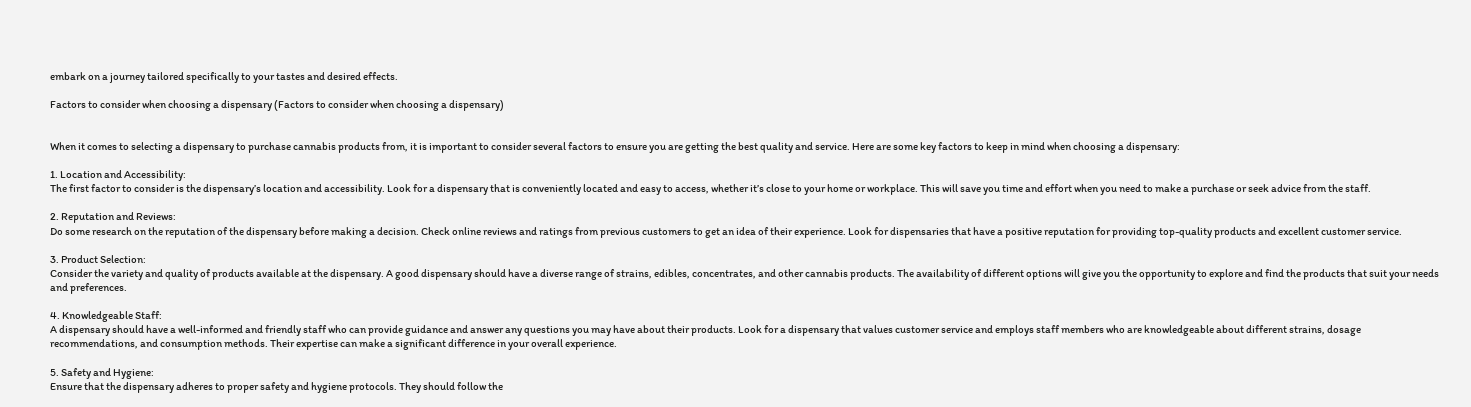embark on a journey tailored specifically to your tastes and desired effects.

Factors to consider when choosing a dispensary (Factors to consider when choosing a dispensary)


When it comes to selecting a dispensary to purchase cannabis products from, it is important to consider several factors to ensure you are getting the best quality and service. Here are some key factors to keep in mind when choosing a dispensary:

1. Location and Accessibility:
The first factor to consider is the dispensary’s location and accessibility. Look for a dispensary that is conveniently located and easy to access, whether it’s close to your home or workplace. This will save you time and effort when you need to make a purchase or seek advice from the staff.

2. Reputation and Reviews:
Do some research on the reputation of the dispensary before making a decision. Check online reviews and ratings from previous customers to get an idea of their experience. Look for dispensaries that have a positive reputation for providing top-quality products and excellent customer service.

3. Product Selection:
Consider the variety and quality of products available at the dispensary. A good dispensary should have a diverse range of strains, edibles, concentrates, and other cannabis products. The availability of different options will give you the opportunity to explore and find the products that suit your needs and preferences.

4. Knowledgeable Staff:
A dispensary should have a well-informed and friendly staff who can provide guidance and answer any questions you may have about their products. Look for a dispensary that values customer service and employs staff members who are knowledgeable about different strains, dosage recommendations, and consumption methods. Their expertise can make a significant difference in your overall experience.

5. Safety and Hygiene:
Ensure that the dispensary adheres to proper safety and hygiene protocols. They should follow the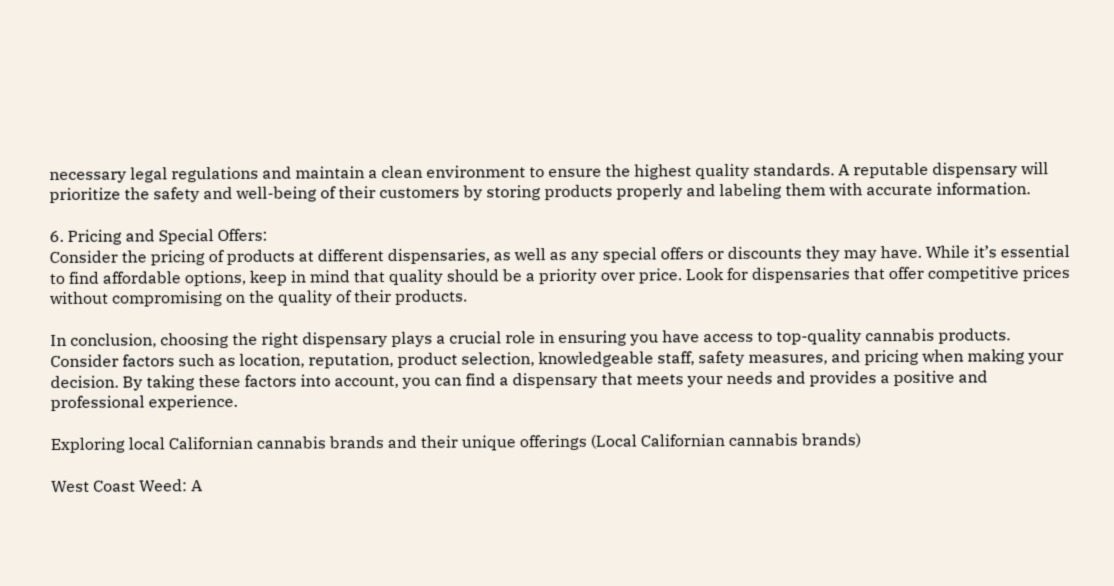necessary legal regulations and maintain a clean environment to ensure the highest quality standards. A reputable dispensary will prioritize the safety and well-being of their customers by storing products properly and labeling them with accurate information.

6. Pricing and Special Offers:
Consider the pricing of products at different dispensaries, as well as any special offers or discounts they may have. While it’s essential to find affordable options, keep in mind that quality should be a priority over price. Look for dispensaries that offer competitive prices without compromising on the quality of their products.

In conclusion, choosing the right dispensary plays a crucial role in ensuring you have access to top-quality cannabis products. Consider factors such as location, reputation, product selection, knowledgeable staff, safety measures, and pricing when making your decision. By taking these factors into account, you can find a dispensary that meets your needs and provides a positive and professional experience.

Exploring local Californian cannabis brands and their unique offerings (Local Californian cannabis brands)

West Coast Weed: A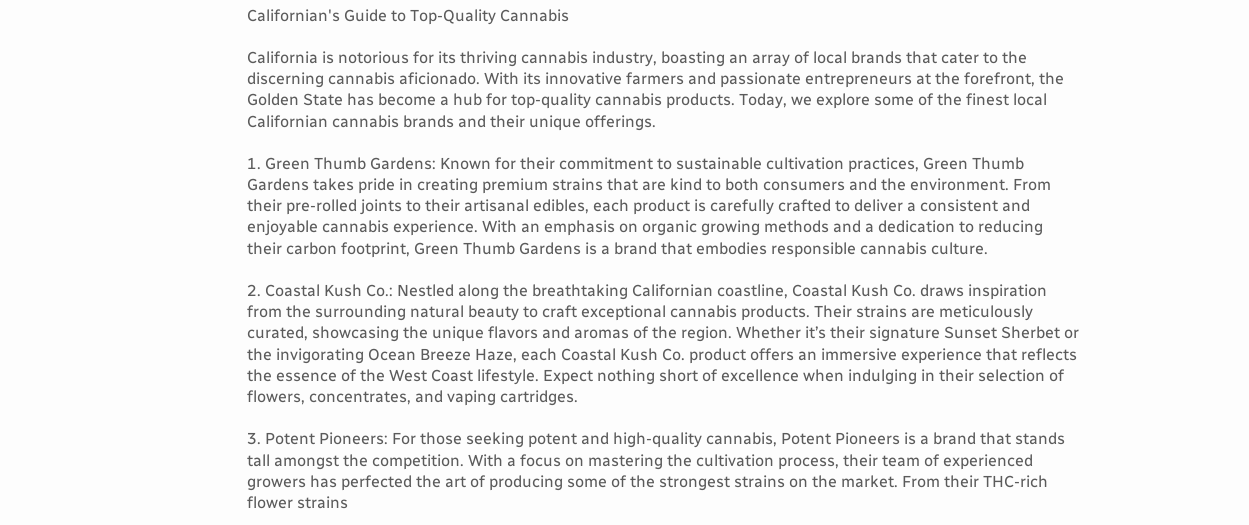Californian's Guide to Top-Quality Cannabis

California is notorious for its thriving cannabis industry, boasting an array of local brands that cater to the discerning cannabis aficionado. With its innovative farmers and passionate entrepreneurs at the forefront, the Golden State has become a hub for top-quality cannabis products. Today, we explore some of the finest local Californian cannabis brands and their unique offerings.

1. Green Thumb Gardens: Known for their commitment to sustainable cultivation practices, Green Thumb Gardens takes pride in creating premium strains that are kind to both consumers and the environment. From their pre-rolled joints to their artisanal edibles, each product is carefully crafted to deliver a consistent and enjoyable cannabis experience. With an emphasis on organic growing methods and a dedication to reducing their carbon footprint, Green Thumb Gardens is a brand that embodies responsible cannabis culture.

2. Coastal Kush Co.: Nestled along the breathtaking Californian coastline, Coastal Kush Co. draws inspiration from the surrounding natural beauty to craft exceptional cannabis products. Their strains are meticulously curated, showcasing the unique flavors and aromas of the region. Whether it’s their signature Sunset Sherbet or the invigorating Ocean Breeze Haze, each Coastal Kush Co. product offers an immersive experience that reflects the essence of the West Coast lifestyle. Expect nothing short of excellence when indulging in their selection of flowers, concentrates, and vaping cartridges.

3. Potent Pioneers: For those seeking potent and high-quality cannabis, Potent Pioneers is a brand that stands tall amongst the competition. With a focus on mastering the cultivation process, their team of experienced growers has perfected the art of producing some of the strongest strains on the market. From their THC-rich flower strains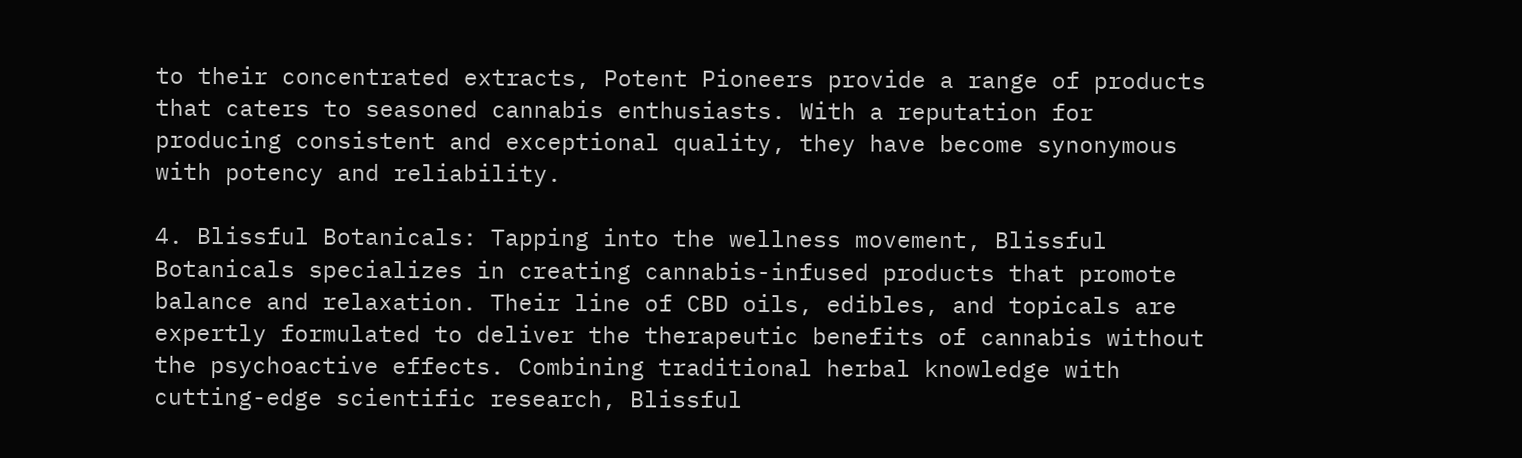to their concentrated extracts, Potent Pioneers provide a range of products that caters to seasoned cannabis enthusiasts. With a reputation for producing consistent and exceptional quality, they have become synonymous with potency and reliability.

4. Blissful Botanicals: Tapping into the wellness movement, Blissful Botanicals specializes in creating cannabis-infused products that promote balance and relaxation. Their line of CBD oils, edibles, and topicals are expertly formulated to deliver the therapeutic benefits of cannabis without the psychoactive effects. Combining traditional herbal knowledge with cutting-edge scientific research, Blissful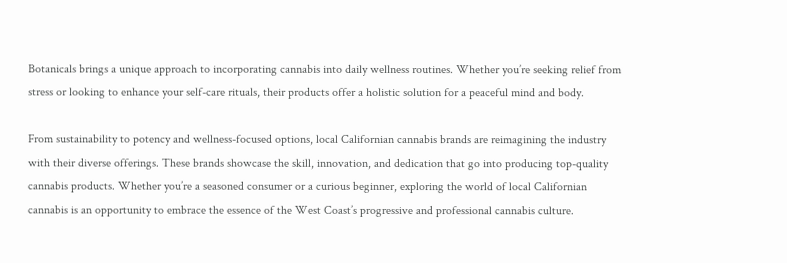Botanicals brings a unique approach to incorporating cannabis into daily wellness routines. Whether you’re seeking relief from stress or looking to enhance your self-care rituals, their products offer a holistic solution for a peaceful mind and body.

From sustainability to potency and wellness-focused options, local Californian cannabis brands are reimagining the industry with their diverse offerings. These brands showcase the skill, innovation, and dedication that go into producing top-quality cannabis products. Whether you’re a seasoned consumer or a curious beginner, exploring the world of local Californian cannabis is an opportunity to embrace the essence of the West Coast’s progressive and professional cannabis culture.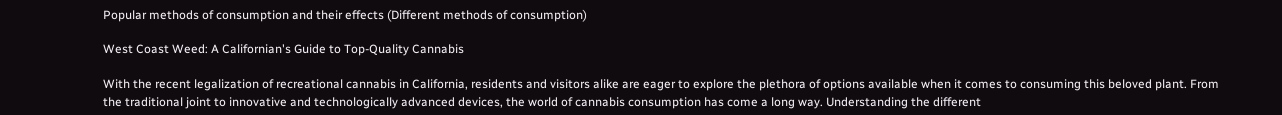Popular methods of consumption and their effects (Different methods of consumption)

West Coast Weed: A Californian's Guide to Top-Quality Cannabis

With the recent legalization of recreational cannabis in California, residents and visitors alike are eager to explore the plethora of options available when it comes to consuming this beloved plant. From the traditional joint to innovative and technologically advanced devices, the world of cannabis consumption has come a long way. Understanding the different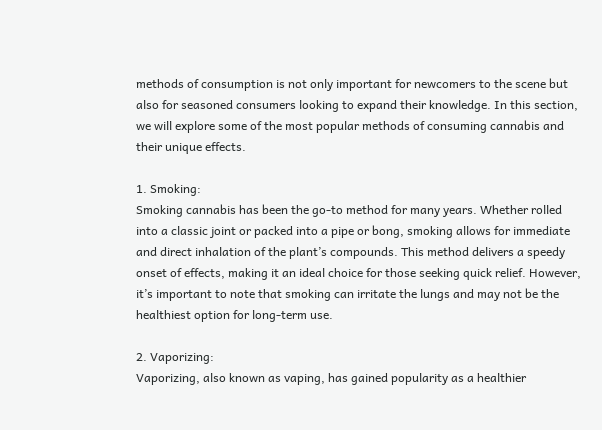methods of consumption is not only important for newcomers to the scene but also for seasoned consumers looking to expand their knowledge. In this section, we will explore some of the most popular methods of consuming cannabis and their unique effects.

1. Smoking:
Smoking cannabis has been the go-to method for many years. Whether rolled into a classic joint or packed into a pipe or bong, smoking allows for immediate and direct inhalation of the plant’s compounds. This method delivers a speedy onset of effects, making it an ideal choice for those seeking quick relief. However, it’s important to note that smoking can irritate the lungs and may not be the healthiest option for long-term use.

2. Vaporizing:
Vaporizing, also known as vaping, has gained popularity as a healthier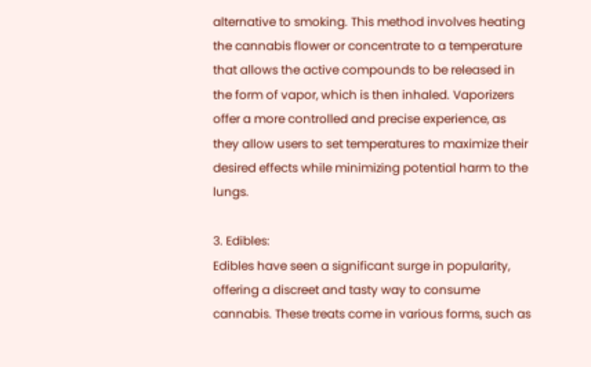alternative to smoking. This method involves heating the cannabis flower or concentrate to a temperature that allows the active compounds to be released in the form of vapor, which is then inhaled. Vaporizers offer a more controlled and precise experience, as they allow users to set temperatures to maximize their desired effects while minimizing potential harm to the lungs.

3. Edibles:
Edibles have seen a significant surge in popularity, offering a discreet and tasty way to consume cannabis. These treats come in various forms, such as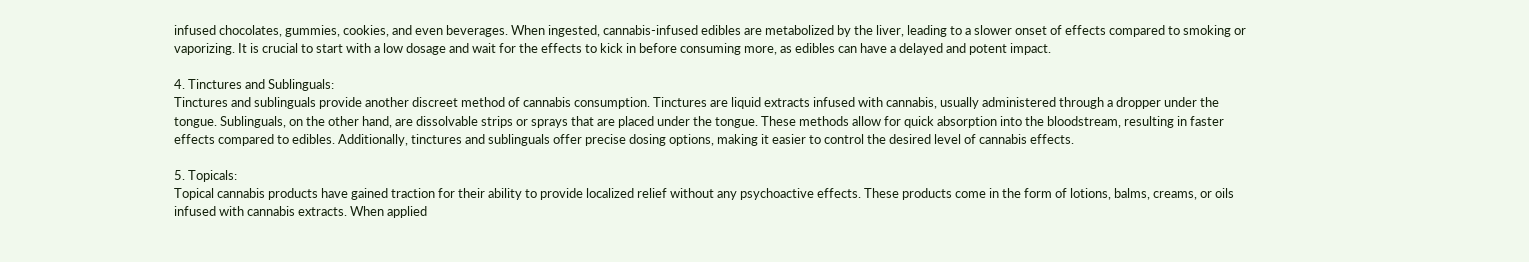infused chocolates, gummies, cookies, and even beverages. When ingested, cannabis-infused edibles are metabolized by the liver, leading to a slower onset of effects compared to smoking or vaporizing. It is crucial to start with a low dosage and wait for the effects to kick in before consuming more, as edibles can have a delayed and potent impact.

4. Tinctures and Sublinguals:
Tinctures and sublinguals provide another discreet method of cannabis consumption. Tinctures are liquid extracts infused with cannabis, usually administered through a dropper under the tongue. Sublinguals, on the other hand, are dissolvable strips or sprays that are placed under the tongue. These methods allow for quick absorption into the bloodstream, resulting in faster effects compared to edibles. Additionally, tinctures and sublinguals offer precise dosing options, making it easier to control the desired level of cannabis effects.

5. Topicals:
Topical cannabis products have gained traction for their ability to provide localized relief without any psychoactive effects. These products come in the form of lotions, balms, creams, or oils infused with cannabis extracts. When applied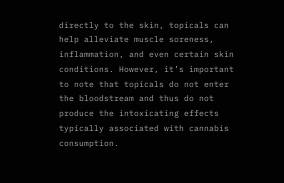directly to the skin, topicals can help alleviate muscle soreness, inflammation, and even certain skin conditions. However, it’s important to note that topicals do not enter the bloodstream and thus do not produce the intoxicating effects typically associated with cannabis consumption.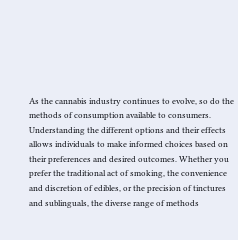As the cannabis industry continues to evolve, so do the methods of consumption available to consumers. Understanding the different options and their effects allows individuals to make informed choices based on their preferences and desired outcomes. Whether you prefer the traditional act of smoking, the convenience and discretion of edibles, or the precision of tinctures and sublinguals, the diverse range of methods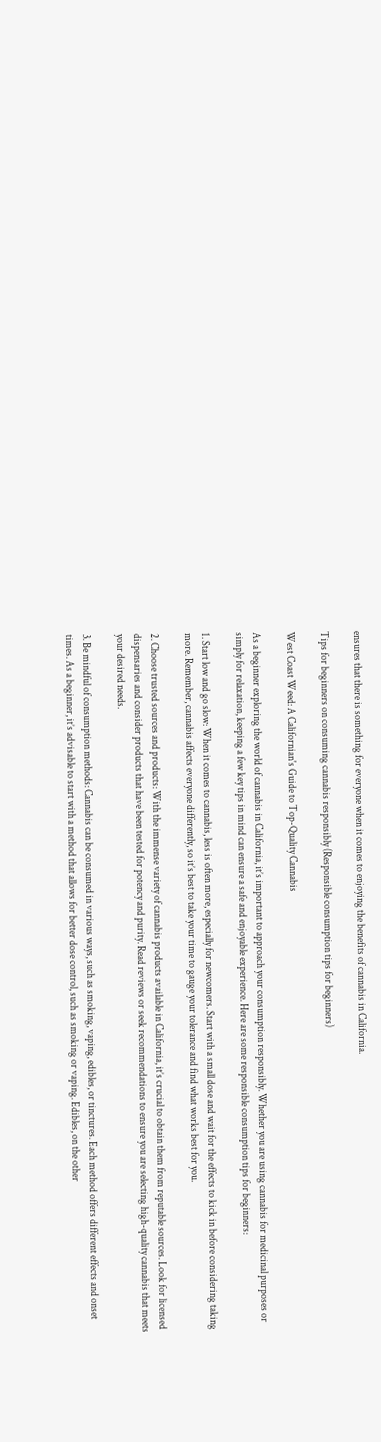ensures that there is something for everyone when it comes to enjoying the benefits of cannabis in California.

Tips for beginners on consuming cannabis responsibly (Responsible consumption tips for beginners)

West Coast Weed: A Californian's Guide to Top-Quality Cannabis

As a beginner exploring the world of cannabis in California, it’s important to approach your consumption responsibly. Whether you are using cannabis for medicinal purposes or simply for relaxation, keeping a few key tips in mind can ensure a safe and enjoyable experience. Here are some responsible consumption tips for beginners:

1. Start low and go slow: When it comes to cannabis, less is often more, especially for newcomers. Start with a small dose and wait for the effects to kick in before considering taking more. Remember, cannabis affects everyone differently, so it’s best to take your time to gauge your tolerance and find what works best for you.

2. Choose trusted sources and products: With the immense variety of cannabis products available in California, it’s crucial to obtain them from reputable sources. Look for licensed dispensaries and consider products that have been tested for potency and purity. Read reviews or seek recommendations to ensure you are selecting high-quality cannabis that meets your desired needs.

3. Be mindful of consumption methods: Cannabis can be consumed in various ways, such as smoking, vaping, edibles, or tinctures. Each method offers different effects and onset times. As a beginner, it’s advisable to start with a method that allows for better dose control, such as smoking or vaping. Edibles, on the other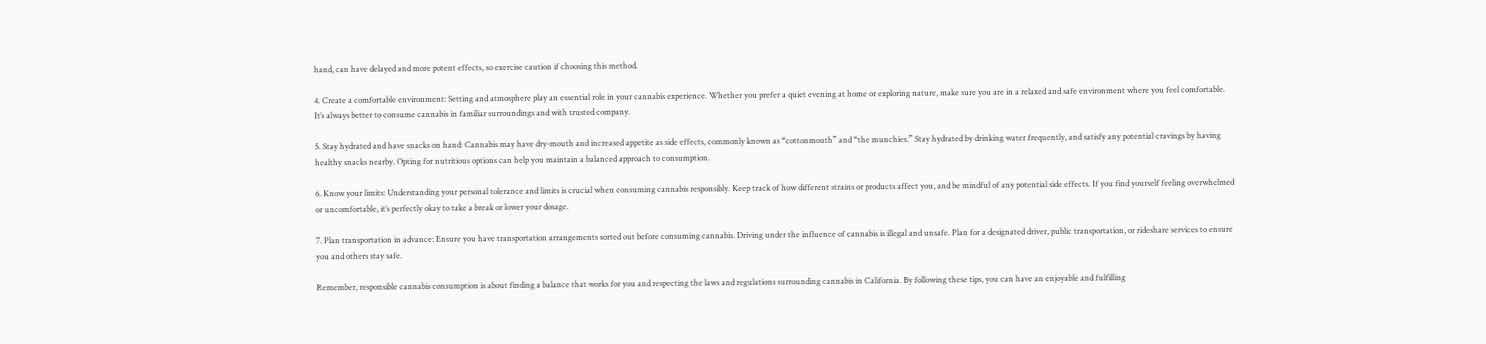hand, can have delayed and more potent effects, so exercise caution if choosing this method.

4. Create a comfortable environment: Setting and atmosphere play an essential role in your cannabis experience. Whether you prefer a quiet evening at home or exploring nature, make sure you are in a relaxed and safe environment where you feel comfortable. It’s always better to consume cannabis in familiar surroundings and with trusted company.

5. Stay hydrated and have snacks on hand: Cannabis may have dry-mouth and increased appetite as side effects, commonly known as “cottonmouth” and “the munchies.” Stay hydrated by drinking water frequently, and satisfy any potential cravings by having healthy snacks nearby. Opting for nutritious options can help you maintain a balanced approach to consumption.

6. Know your limits: Understanding your personal tolerance and limits is crucial when consuming cannabis responsibly. Keep track of how different strains or products affect you, and be mindful of any potential side effects. If you find yourself feeling overwhelmed or uncomfortable, it’s perfectly okay to take a break or lower your dosage.

7. Plan transportation in advance: Ensure you have transportation arrangements sorted out before consuming cannabis. Driving under the influence of cannabis is illegal and unsafe. Plan for a designated driver, public transportation, or rideshare services to ensure you and others stay safe.

Remember, responsible cannabis consumption is about finding a balance that works for you and respecting the laws and regulations surrounding cannabis in California. By following these tips, you can have an enjoyable and fulfilling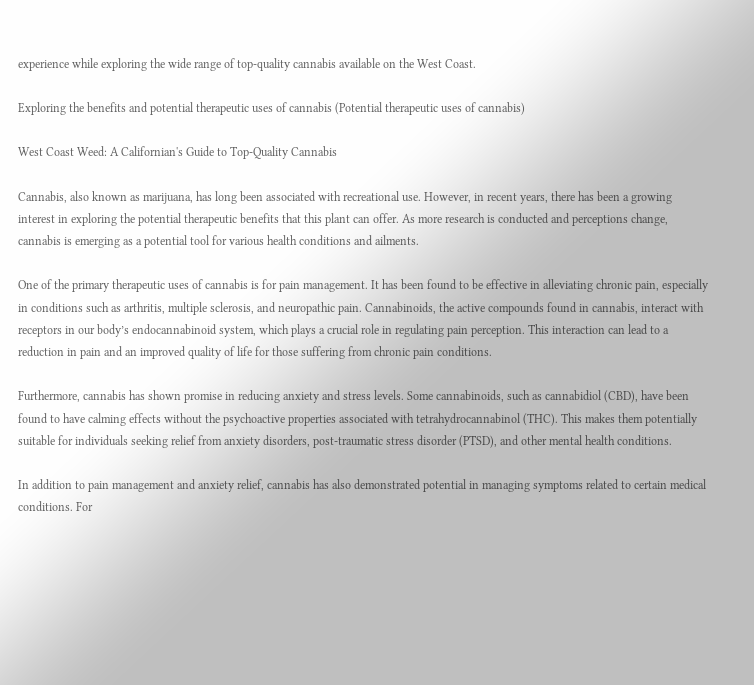experience while exploring the wide range of top-quality cannabis available on the West Coast.

Exploring the benefits and potential therapeutic uses of cannabis (Potential therapeutic uses of cannabis)

West Coast Weed: A Californian's Guide to Top-Quality Cannabis

Cannabis, also known as marijuana, has long been associated with recreational use. However, in recent years, there has been a growing interest in exploring the potential therapeutic benefits that this plant can offer. As more research is conducted and perceptions change, cannabis is emerging as a potential tool for various health conditions and ailments.

One of the primary therapeutic uses of cannabis is for pain management. It has been found to be effective in alleviating chronic pain, especially in conditions such as arthritis, multiple sclerosis, and neuropathic pain. Cannabinoids, the active compounds found in cannabis, interact with receptors in our body’s endocannabinoid system, which plays a crucial role in regulating pain perception. This interaction can lead to a reduction in pain and an improved quality of life for those suffering from chronic pain conditions.

Furthermore, cannabis has shown promise in reducing anxiety and stress levels. Some cannabinoids, such as cannabidiol (CBD), have been found to have calming effects without the psychoactive properties associated with tetrahydrocannabinol (THC). This makes them potentially suitable for individuals seeking relief from anxiety disorders, post-traumatic stress disorder (PTSD), and other mental health conditions.

In addition to pain management and anxiety relief, cannabis has also demonstrated potential in managing symptoms related to certain medical conditions. For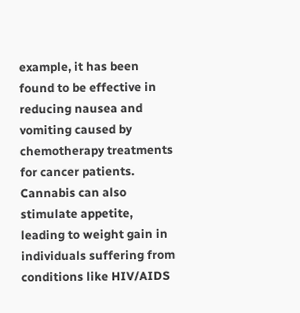example, it has been found to be effective in reducing nausea and vomiting caused by chemotherapy treatments for cancer patients. Cannabis can also stimulate appetite, leading to weight gain in individuals suffering from conditions like HIV/AIDS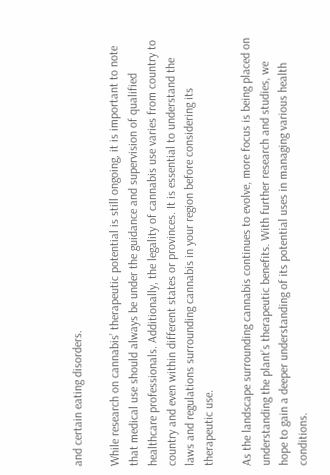and certain eating disorders.

While research on cannabis’ therapeutic potential is still ongoing, it is important to note that medical use should always be under the guidance and supervision of qualified healthcare professionals. Additionally, the legality of cannabis use varies from country to country and even within different states or provinces. It is essential to understand the laws and regulations surrounding cannabis in your region before considering its therapeutic use.

As the landscape surrounding cannabis continues to evolve, more focus is being placed on understanding the plant’s therapeutic benefits. With further research and studies, we hope to gain a deeper understanding of its potential uses in managing various health conditions.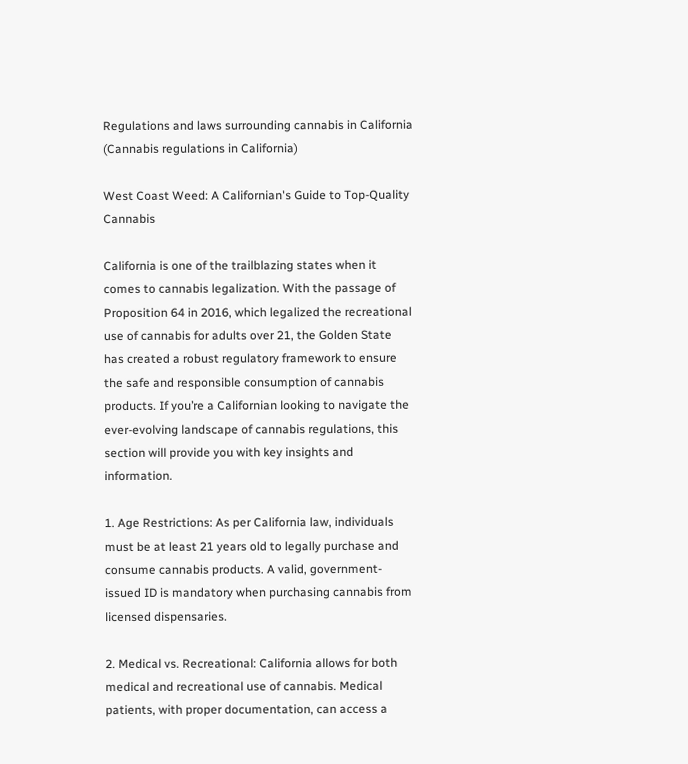Regulations and laws surrounding cannabis in California (Cannabis regulations in California)

West Coast Weed: A Californian's Guide to Top-Quality Cannabis

California is one of the trailblazing states when it comes to cannabis legalization. With the passage of Proposition 64 in 2016, which legalized the recreational use of cannabis for adults over 21, the Golden State has created a robust regulatory framework to ensure the safe and responsible consumption of cannabis products. If you’re a Californian looking to navigate the ever-evolving landscape of cannabis regulations, this section will provide you with key insights and information.

1. Age Restrictions: As per California law, individuals must be at least 21 years old to legally purchase and consume cannabis products. A valid, government-issued ID is mandatory when purchasing cannabis from licensed dispensaries.

2. Medical vs. Recreational: California allows for both medical and recreational use of cannabis. Medical patients, with proper documentation, can access a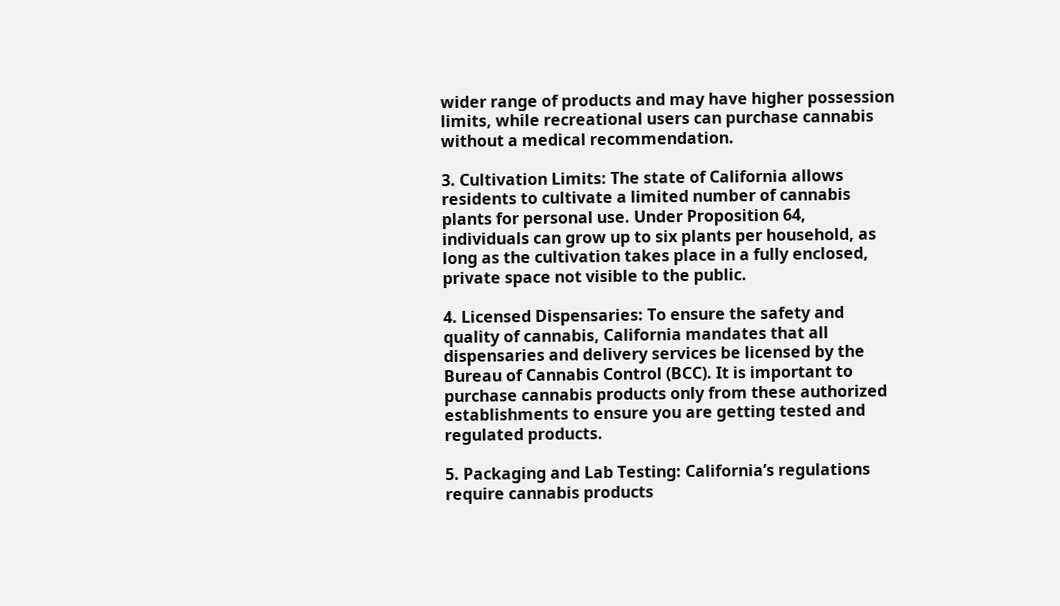wider range of products and may have higher possession limits, while recreational users can purchase cannabis without a medical recommendation.

3. Cultivation Limits: The state of California allows residents to cultivate a limited number of cannabis plants for personal use. Under Proposition 64, individuals can grow up to six plants per household, as long as the cultivation takes place in a fully enclosed, private space not visible to the public.

4. Licensed Dispensaries: To ensure the safety and quality of cannabis, California mandates that all dispensaries and delivery services be licensed by the Bureau of Cannabis Control (BCC). It is important to purchase cannabis products only from these authorized establishments to ensure you are getting tested and regulated products.

5. Packaging and Lab Testing: California’s regulations require cannabis products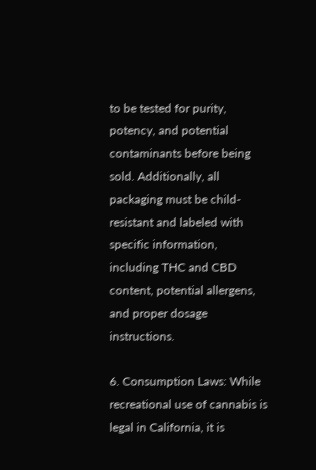to be tested for purity, potency, and potential contaminants before being sold. Additionally, all packaging must be child-resistant and labeled with specific information, including THC and CBD content, potential allergens, and proper dosage instructions.

6. Consumption Laws: While recreational use of cannabis is legal in California, it is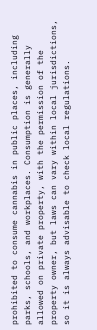prohibited to consume cannabis in public places, including parks, schools, and workplaces. Consumption is generally allowed on private property, with the permission of the property owner, but laws can vary within local jurisdictions, so it is always advisable to check local regulations.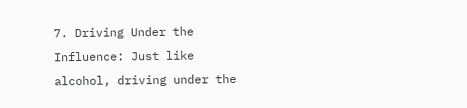7. Driving Under the Influence: Just like alcohol, driving under the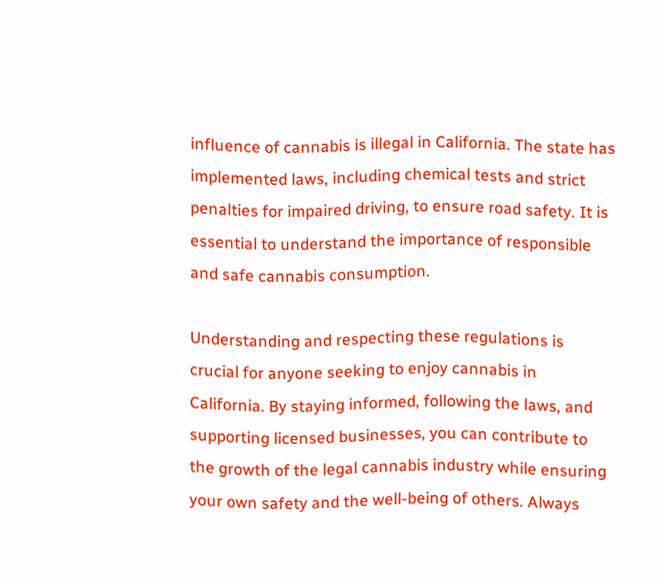influence of cannabis is illegal in California. The state has implemented laws, including chemical tests and strict penalties for impaired driving, to ensure road safety. It is essential to understand the importance of responsible and safe cannabis consumption.

Understanding and respecting these regulations is crucial for anyone seeking to enjoy cannabis in California. By staying informed, following the laws, and supporting licensed businesses, you can contribute to the growth of the legal cannabis industry while ensuring your own safety and the well-being of others. Always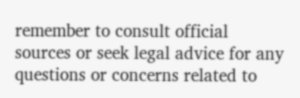remember to consult official sources or seek legal advice for any questions or concerns related to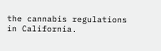the cannabis regulations in California.